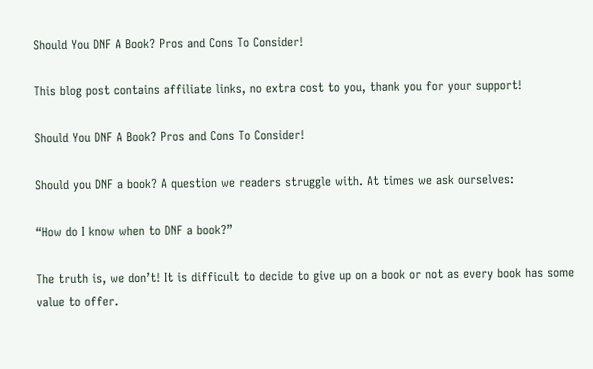Should You DNF A Book? Pros and Cons To Consider!

This blog post contains affiliate links, no extra cost to you, thank you for your support!

Should You DNF A Book? Pros and Cons To Consider!

Should you DNF a book? A question we readers struggle with. At times we ask ourselves:

“How do I know when to DNF a book?”

The truth is, we don’t! It is difficult to decide to give up on a book or not as every book has some value to offer.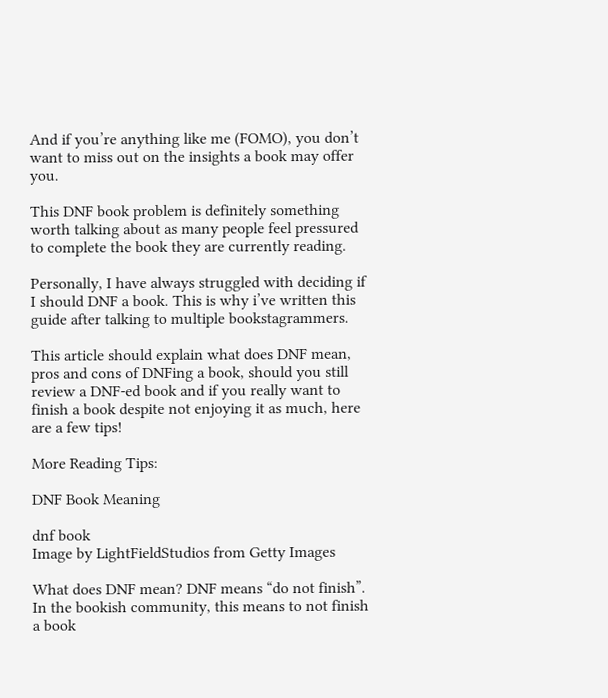And if you’re anything like me (FOMO), you don’t want to miss out on the insights a book may offer you.

This DNF book problem is definitely something worth talking about as many people feel pressured to complete the book they are currently reading.

Personally, I have always struggled with deciding if I should DNF a book. This is why i’ve written this guide after talking to multiple bookstagrammers.

This article should explain what does DNF mean, pros and cons of DNFing a book, should you still review a DNF-ed book and if you really want to finish a book despite not enjoying it as much, here are a few tips!

More Reading Tips:

DNF Book Meaning

dnf book
Image by LightFieldStudios from Getty Images

What does DNF mean? DNF means “do not finish”. In the bookish community, this means to not finish a book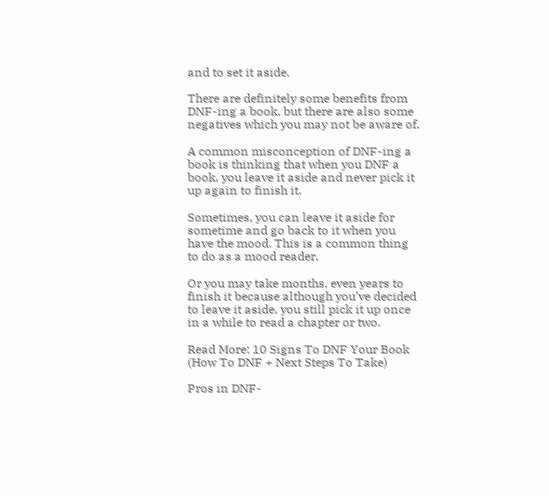and to set it aside.

There are definitely some benefits from DNF-ing a book, but there are also some negatives which you may not be aware of.

A common misconception of DNF-ing a book is thinking that when you DNF a book, you leave it aside and never pick it up again to finish it.

Sometimes, you can leave it aside for sometime and go back to it when you have the mood. This is a common thing to do as a mood reader.

Or you may take months, even years to finish it because although you’ve decided to leave it aside, you still pick it up once in a while to read a chapter or two.

Read More: 10 Signs To DNF Your Book (How To DNF + Next Steps To Take)

Pros in DNF-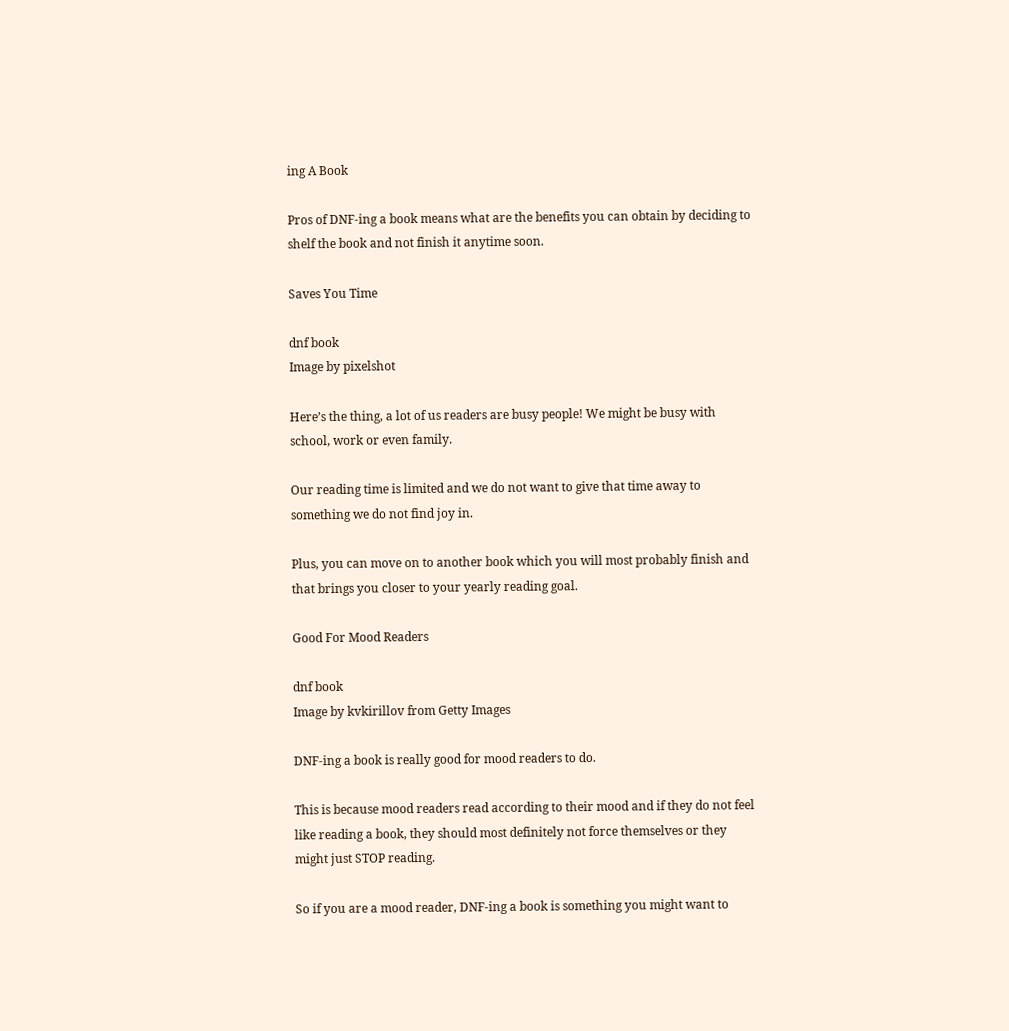ing A Book

Pros of DNF-ing a book means what are the benefits you can obtain by deciding to shelf the book and not finish it anytime soon.

Saves You Time

dnf book
Image by pixelshot

Here’s the thing, a lot of us readers are busy people! We might be busy with school, work or even family.

Our reading time is limited and we do not want to give that time away to something we do not find joy in.

Plus, you can move on to another book which you will most probably finish and that brings you closer to your yearly reading goal.

Good For Mood Readers

dnf book
Image by kvkirillov from Getty Images

DNF-ing a book is really good for mood readers to do.

This is because mood readers read according to their mood and if they do not feel like reading a book, they should most definitely not force themselves or they might just STOP reading.

So if you are a mood reader, DNF-ing a book is something you might want to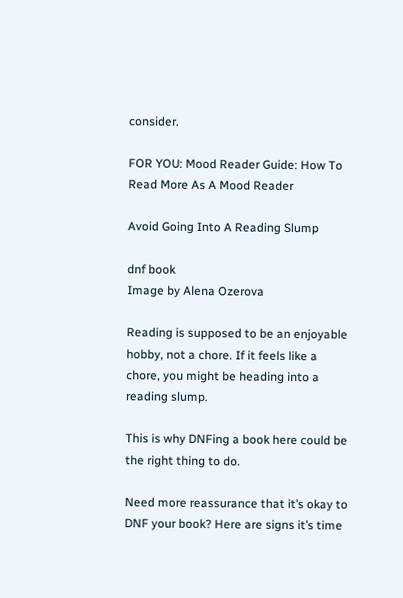consider.

FOR YOU: Mood Reader Guide: How To Read More As A Mood Reader

Avoid Going Into A Reading Slump

dnf book
Image by Alena Ozerova

Reading is supposed to be an enjoyable hobby, not a chore. If it feels like a chore, you might be heading into a reading slump.

This is why DNFing a book here could be the right thing to do.

Need more reassurance that it’s okay to DNF your book? Here are signs it’s time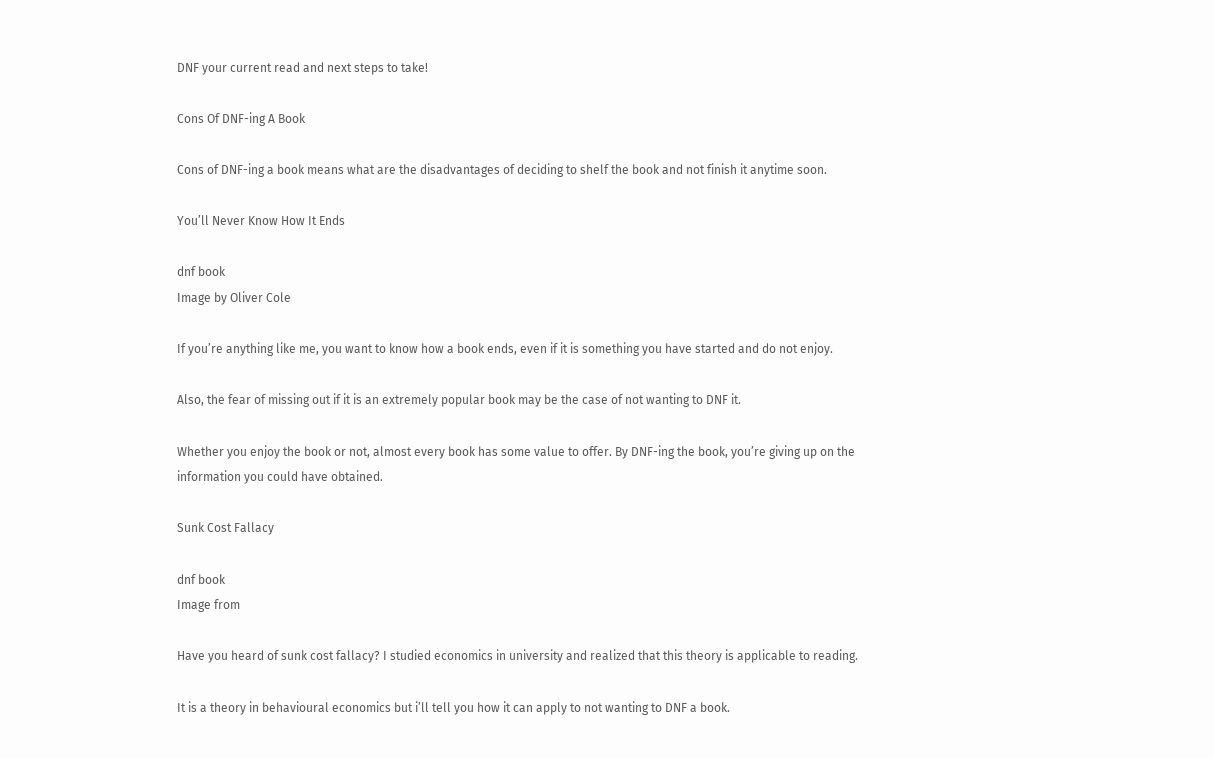DNF your current read and next steps to take!

Cons Of DNF-ing A Book

Cons of DNF-ing a book means what are the disadvantages of deciding to shelf the book and not finish it anytime soon.

You’ll Never Know How It Ends

dnf book
Image by Oliver Cole

If you’re anything like me, you want to know how a book ends, even if it is something you have started and do not enjoy.

Also, the fear of missing out if it is an extremely popular book may be the case of not wanting to DNF it.

Whether you enjoy the book or not, almost every book has some value to offer. By DNF-ing the book, you’re giving up on the information you could have obtained.

Sunk Cost Fallacy

dnf book
Image from

Have you heard of sunk cost fallacy? I studied economics in university and realized that this theory is applicable to reading.

It is a theory in behavioural economics but i’ll tell you how it can apply to not wanting to DNF a book.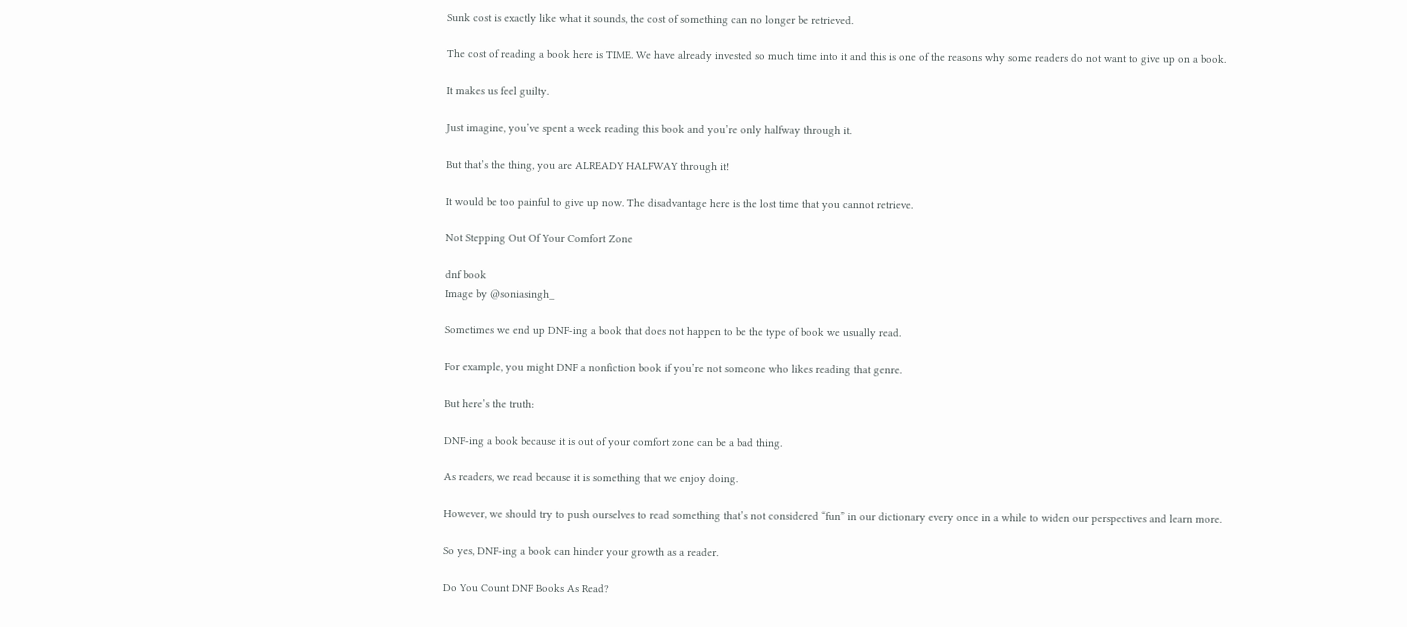Sunk cost is exactly like what it sounds, the cost of something can no longer be retrieved.

The cost of reading a book here is TIME. We have already invested so much time into it and this is one of the reasons why some readers do not want to give up on a book.

It makes us feel guilty.

Just imagine, you’ve spent a week reading this book and you’re only halfway through it.

But that’s the thing, you are ALREADY HALFWAY through it!

It would be too painful to give up now. The disadvantage here is the lost time that you cannot retrieve.

Not Stepping Out Of Your Comfort Zone

dnf book
Image by @soniasingh_

Sometimes we end up DNF-ing a book that does not happen to be the type of book we usually read.

For example, you might DNF a nonfiction book if you’re not someone who likes reading that genre.

But here’s the truth:

DNF-ing a book because it is out of your comfort zone can be a bad thing.

As readers, we read because it is something that we enjoy doing.

However, we should try to push ourselves to read something that’s not considered “fun” in our dictionary every once in a while to widen our perspectives and learn more.

So yes, DNF-ing a book can hinder your growth as a reader.

Do You Count DNF Books As Read?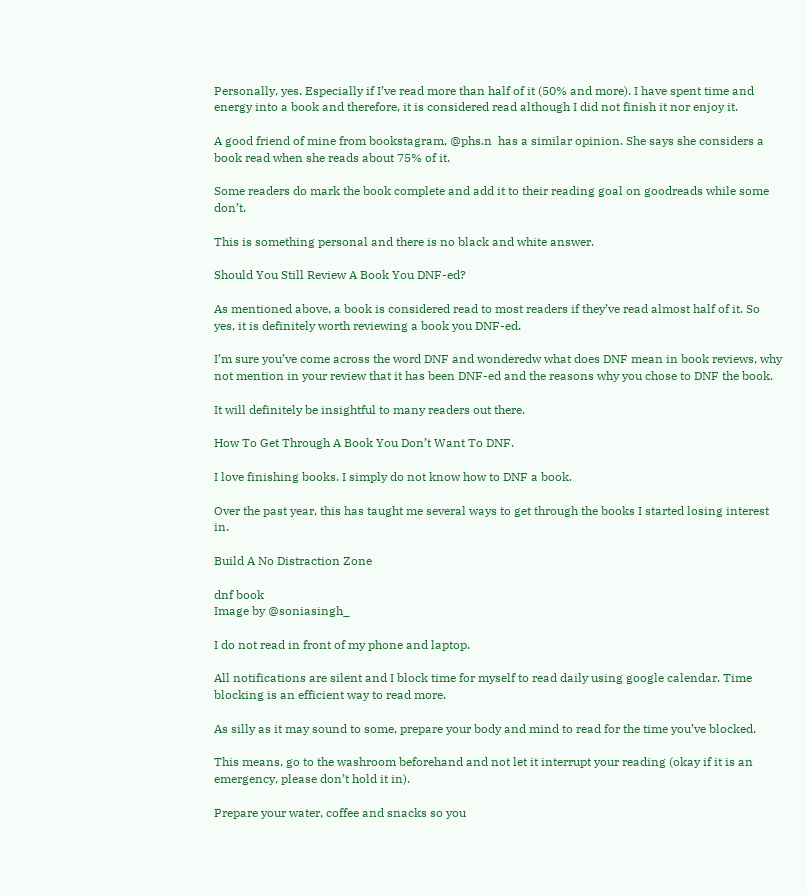Personally, yes. Especially if I’ve read more than half of it (50% and more). I have spent time and energy into a book and therefore, it is considered read although I did not finish it nor enjoy it.

A good friend of mine from bookstagram, @phs.n  has a similar opinion. She says she considers a book read when she reads about 75% of it.

Some readers do mark the book complete and add it to their reading goal on goodreads while some don’t.

This is something personal and there is no black and white answer.

Should You Still Review A Book You DNF-ed?

As mentioned above, a book is considered read to most readers if they’ve read almost half of it. So yes, it is definitely worth reviewing a book you DNF-ed.

I’m sure you’ve come across the word DNF and wonderedw what does DNF mean in book reviews, why not mention in your review that it has been DNF-ed and the reasons why you chose to DNF the book.

It will definitely be insightful to many readers out there.

How To Get Through A Book You Don’t Want To DNF.

I love finishing books. I simply do not know how to DNF a book.

Over the past year, this has taught me several ways to get through the books I started losing interest in.

Build A No Distraction Zone

dnf book
Image by @soniasingh_

I do not read in front of my phone and laptop.

All notifications are silent and I block time for myself to read daily using google calendar. Time blocking is an efficient way to read more.

As silly as it may sound to some, prepare your body and mind to read for the time you’ve blocked.

This means, go to the washroom beforehand and not let it interrupt your reading (okay if it is an emergency, please don’t hold it in).

Prepare your water, coffee and snacks so you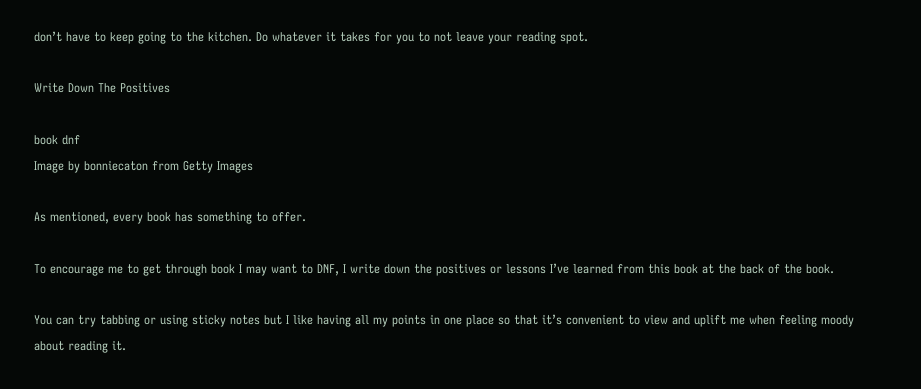don’t have to keep going to the kitchen. Do whatever it takes for you to not leave your reading spot.

Write Down The Positives

book dnf
Image by bonniecaton from Getty Images

As mentioned, every book has something to offer.

To encourage me to get through book I may want to DNF, I write down the positives or lessons I’ve learned from this book at the back of the book.

You can try tabbing or using sticky notes but I like having all my points in one place so that it’s convenient to view and uplift me when feeling moody about reading it.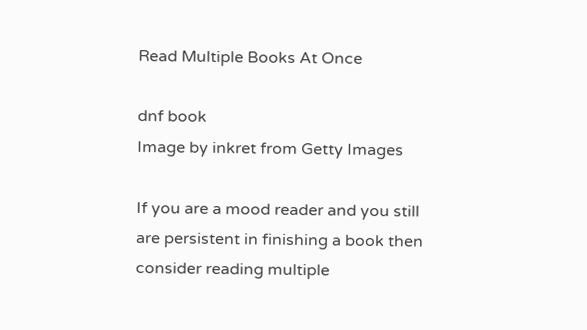Read Multiple Books At Once

dnf book
Image by inkret from Getty Images

If you are a mood reader and you still are persistent in finishing a book then consider reading multiple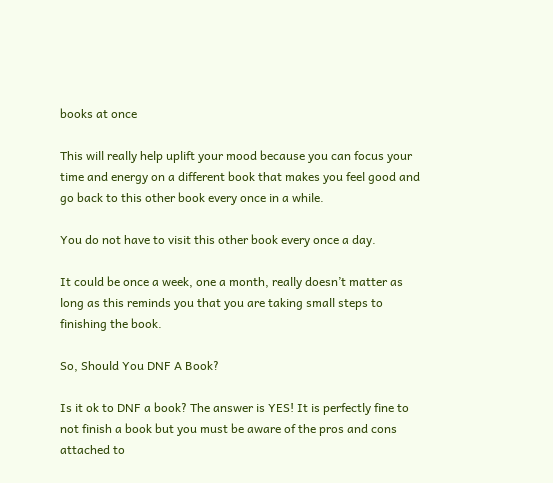books at once

This will really help uplift your mood because you can focus your time and energy on a different book that makes you feel good and go back to this other book every once in a while.

You do not have to visit this other book every once a day.

It could be once a week, one a month, really doesn’t matter as long as this reminds you that you are taking small steps to finishing the book.

So, Should You DNF A Book?

Is it ok to DNF a book? The answer is YES! It is perfectly fine to not finish a book but you must be aware of the pros and cons attached to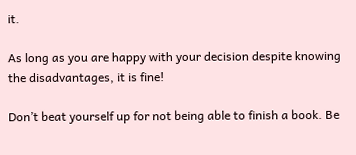it.

As long as you are happy with your decision despite knowing the disadvantages, it is fine!

Don’t beat yourself up for not being able to finish a book. Be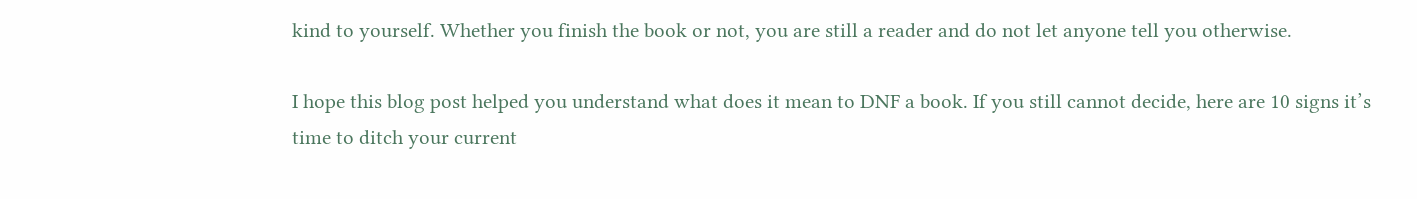kind to yourself. Whether you finish the book or not, you are still a reader and do not let anyone tell you otherwise.

I hope this blog post helped you understand what does it mean to DNF a book. If you still cannot decide, here are 10 signs it’s time to ditch your current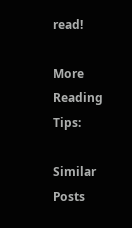read!

More Reading Tips:

Similar Posts